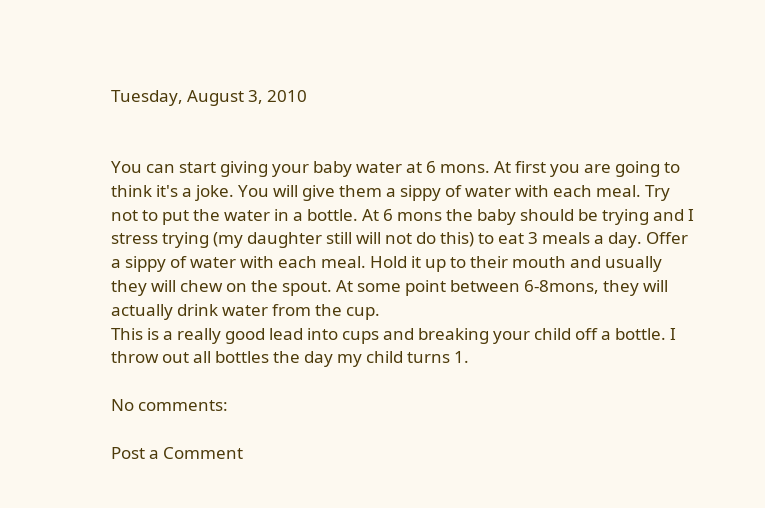Tuesday, August 3, 2010


You can start giving your baby water at 6 mons. At first you are going to think it's a joke. You will give them a sippy of water with each meal. Try not to put the water in a bottle. At 6 mons the baby should be trying and I stress trying (my daughter still will not do this) to eat 3 meals a day. Offer a sippy of water with each meal. Hold it up to their mouth and usually they will chew on the spout. At some point between 6-8mons, they will actually drink water from the cup.
This is a really good lead into cups and breaking your child off a bottle. I throw out all bottles the day my child turns 1.

No comments:

Post a Comment